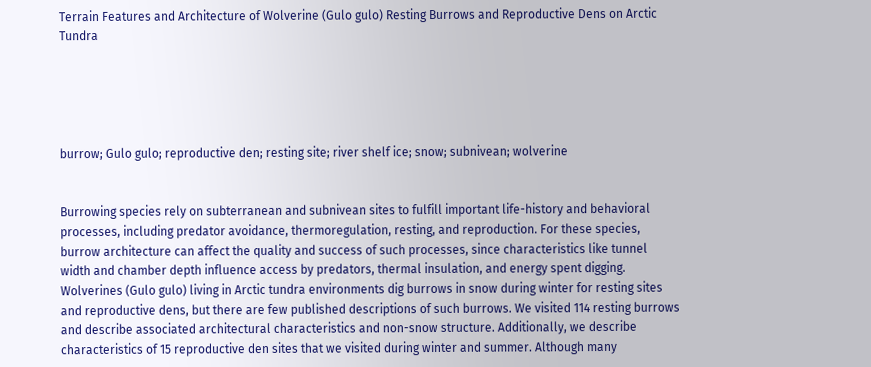Terrain Features and Architecture of Wolverine (Gulo gulo) Resting Burrows and Reproductive Dens on Arctic Tundra





burrow; Gulo gulo; reproductive den; resting site; river shelf ice; snow; subnivean; wolverine


Burrowing species rely on subterranean and subnivean sites to fulfill important life-history and behavioral processes, including predator avoidance, thermoregulation, resting, and reproduction. For these species, burrow architecture can affect the quality and success of such processes, since characteristics like tunnel width and chamber depth influence access by predators, thermal insulation, and energy spent digging. Wolverines (Gulo gulo) living in Arctic tundra environments dig burrows in snow during winter for resting sites and reproductive dens, but there are few published descriptions of such burrows. We visited 114 resting burrows and describe associated architectural characteristics and non-snow structure. Additionally, we describe characteristics of 15 reproductive den sites that we visited during winter and summer. Although many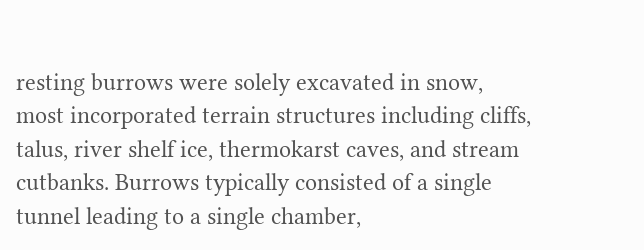resting burrows were solely excavated in snow, most incorporated terrain structures including cliffs, talus, river shelf ice, thermokarst caves, and stream cutbanks. Burrows typically consisted of a single tunnel leading to a single chamber,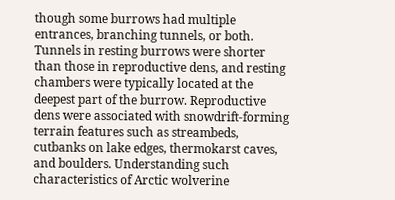though some burrows had multiple entrances, branching tunnels, or both. Tunnels in resting burrows were shorter than those in reproductive dens, and resting chambers were typically located at the deepest part of the burrow. Reproductive dens were associated with snowdrift-forming terrain features such as streambeds, cutbanks on lake edges, thermokarst caves, and boulders. Understanding such characteristics of Arctic wolverine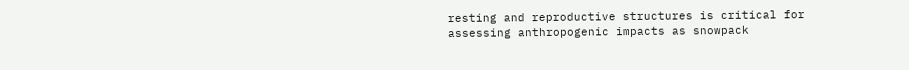resting and reproductive structures is critical for assessing anthropogenic impacts as snowpack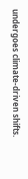undergoes climate-driven shifts.